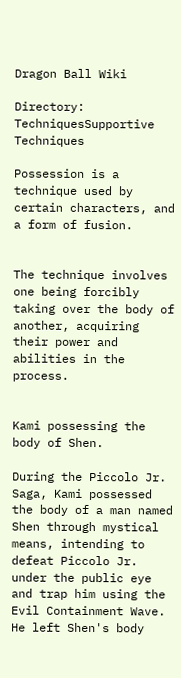Dragon Ball Wiki

Directory: TechniquesSupportive Techniques

Possession is a technique used by certain characters, and a form of fusion.


The technique involves one being forcibly taking over the body of another, acquiring their power and abilities in the process.


Kami possessing the body of Shen.

During the Piccolo Jr. Saga, Kami possessed the body of a man named Shen through mystical means, intending to defeat Piccolo Jr. under the public eye and trap him using the Evil Containment Wave. He left Shen's body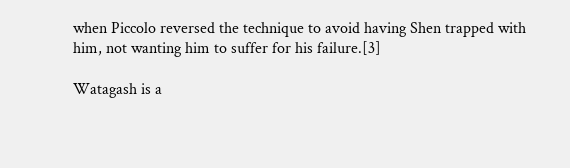when Piccolo reversed the technique to avoid having Shen trapped with him, not wanting him to suffer for his failure.[3]

Watagash is a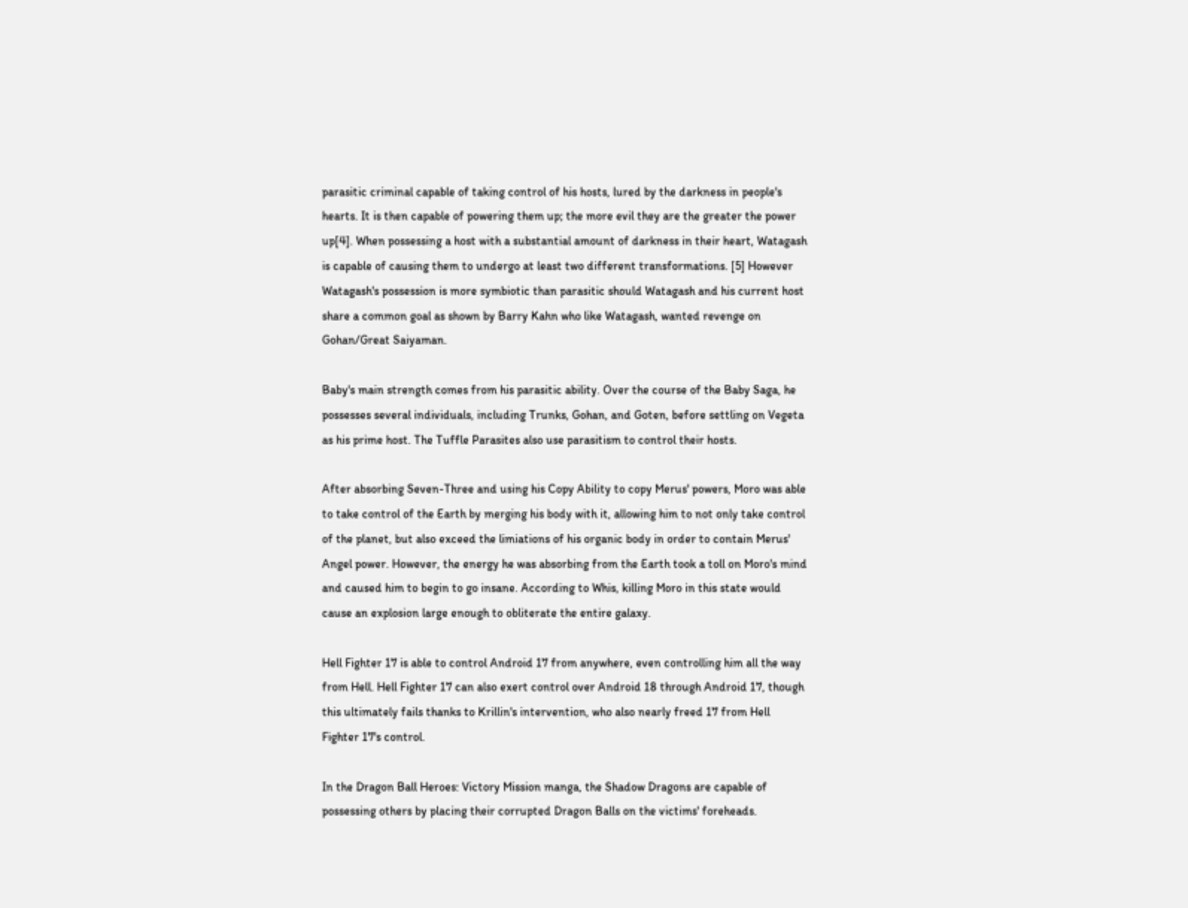parasitic criminal capable of taking control of his hosts, lured by the darkness in people's hearts. It is then capable of powering them up; the more evil they are the greater the power up[4]. When possessing a host with a substantial amount of darkness in their heart, Watagash is capable of causing them to undergo at least two different transformations. [5] However Watagash's possession is more symbiotic than parasitic should Watagash and his current host share a common goal as shown by Barry Kahn who like Watagash, wanted revenge on Gohan/Great Saiyaman.

Baby's main strength comes from his parasitic ability. Over the course of the Baby Saga, he possesses several individuals, including Trunks, Gohan, and Goten, before settling on Vegeta as his prime host. The Tuffle Parasites also use parasitism to control their hosts.

After absorbing Seven-Three and using his Copy Ability to copy Merus' powers, Moro was able to take control of the Earth by merging his body with it, allowing him to not only take control of the planet, but also exceed the limiations of his organic body in order to contain Merus' Angel power. However, the energy he was absorbing from the Earth took a toll on Moro's mind and caused him to begin to go insane. According to Whis, killing Moro in this state would cause an explosion large enough to obliterate the entire galaxy.

Hell Fighter 17 is able to control Android 17 from anywhere, even controlling him all the way from Hell. Hell Fighter 17 can also exert control over Android 18 through Android 17, though this ultimately fails thanks to Krillin's intervention, who also nearly freed 17 from Hell Fighter 17's control.

In the Dragon Ball Heroes: Victory Mission manga, the Shadow Dragons are capable of possessing others by placing their corrupted Dragon Balls on the victims' foreheads.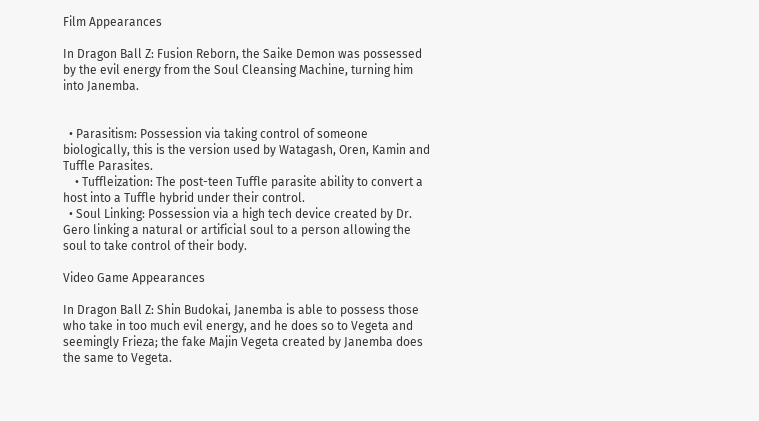Film Appearances

In Dragon Ball Z: Fusion Reborn, the Saike Demon was possessed by the evil energy from the Soul Cleansing Machine, turning him into Janemba.


  • Parasitism: Possession via taking control of someone biologically, this is the version used by Watagash, Oren, Kamin and Tuffle Parasites.
    • Tuffleization: The post-teen Tuffle parasite ability to convert a host into a Tuffle hybrid under their control.
  • Soul Linking: Possession via a high tech device created by Dr. Gero linking a natural or artificial soul to a person allowing the soul to take control of their body.

Video Game Appearances

In Dragon Ball Z: Shin Budokai, Janemba is able to possess those who take in too much evil energy, and he does so to Vegeta and seemingly Frieza; the fake Majin Vegeta created by Janemba does the same to Vegeta.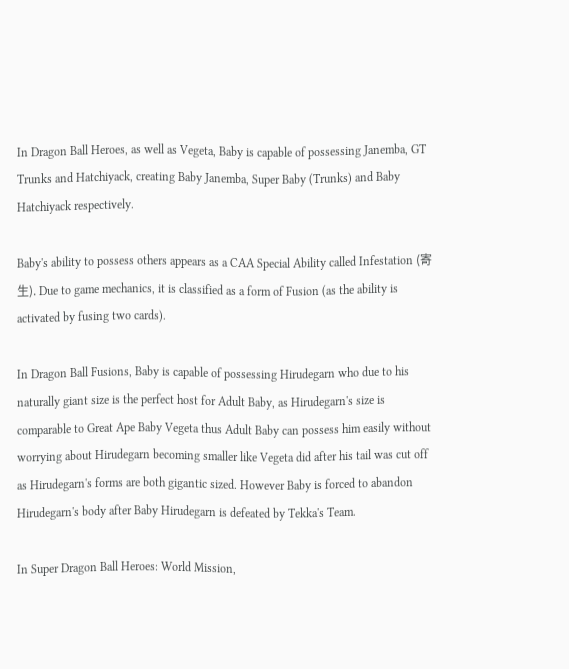In Dragon Ball Heroes, as well as Vegeta, Baby is capable of possessing Janemba, GT Trunks and Hatchiyack, creating Baby Janemba, Super Baby (Trunks) and Baby Hatchiyack respectively.

Baby's ability to possess others appears as a CAA Special Ability called Infestation (寄生). Due to game mechanics, it is classified as a form of Fusion (as the ability is activated by fusing two cards).

In Dragon Ball Fusions, Baby is capable of possessing Hirudegarn who due to his naturally giant size is the perfect host for Adult Baby, as Hirudegarn's size is comparable to Great Ape Baby Vegeta thus Adult Baby can possess him easily without worrying about Hirudegarn becoming smaller like Vegeta did after his tail was cut off as Hirudegarn's forms are both gigantic sized. However Baby is forced to abandon Hirudegarn's body after Baby Hirudegarn is defeated by Tekka's Team.

In Super Dragon Ball Heroes: World Mission,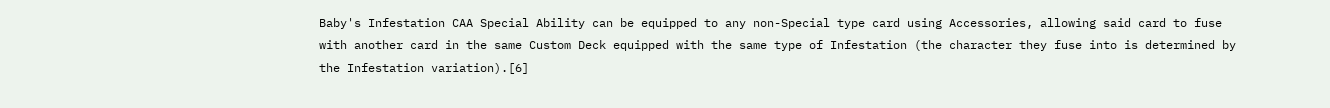Baby's Infestation CAA Special Ability can be equipped to any non-Special type card using Accessories, allowing said card to fuse with another card in the same Custom Deck equipped with the same type of Infestation (the character they fuse into is determined by the Infestation variation).[6]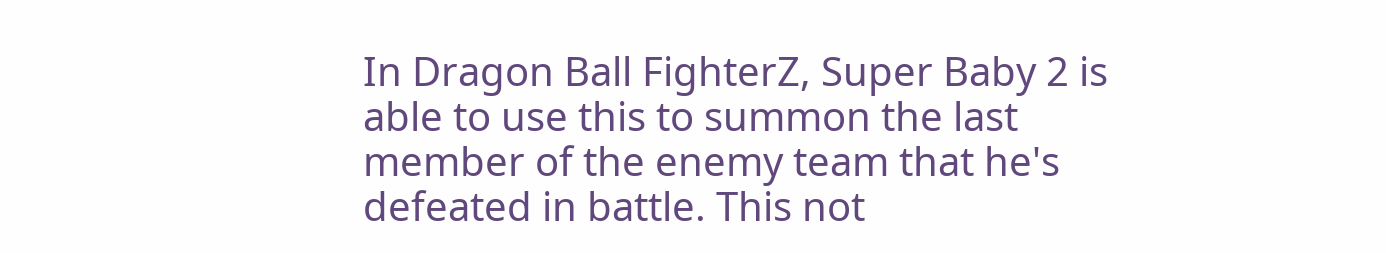In Dragon Ball FighterZ, Super Baby 2 is able to use this to summon the last member of the enemy team that he's defeated in battle. This not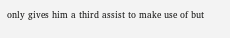only gives him a third assist to make use of but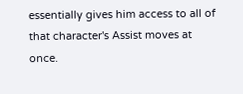essentially gives him access to all of that character's Assist moves at once.